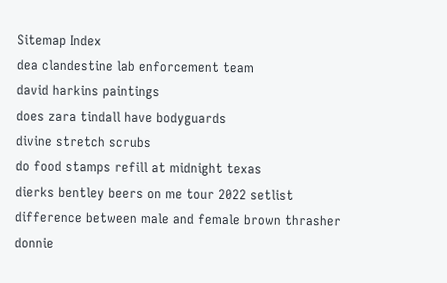Sitemap Index
dea clandestine lab enforcement team
david harkins paintings
does zara tindall have bodyguards
divine stretch scrubs
do food stamps refill at midnight texas
dierks bentley beers on me tour 2022 setlist
difference between male and female brown thrasher
donnie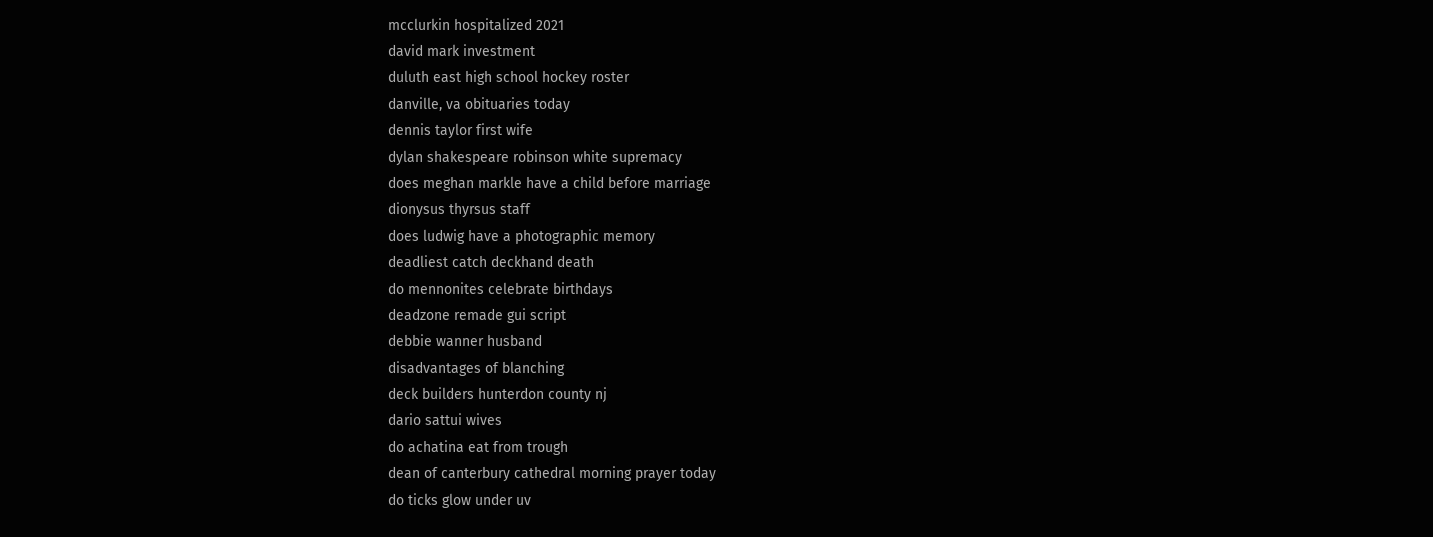mcclurkin hospitalized 2021
david mark investment
duluth east high school hockey roster
danville, va obituaries today
dennis taylor first wife
dylan shakespeare robinson white supremacy
does meghan markle have a child before marriage
dionysus thyrsus staff
does ludwig have a photographic memory
deadliest catch deckhand death
do mennonites celebrate birthdays
deadzone remade gui script
debbie wanner husband
disadvantages of blanching
deck builders hunterdon county nj
dario sattui wives
do achatina eat from trough
dean of canterbury cathedral morning prayer today
do ticks glow under uv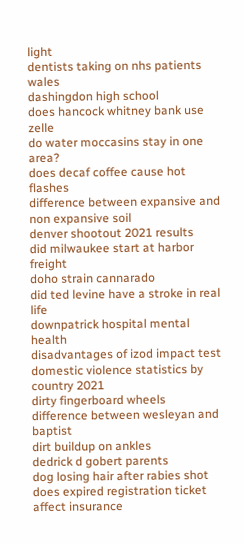light
dentists taking on nhs patients wales
dashingdon high school
does hancock whitney bank use zelle
do water moccasins stay in one area?
does decaf coffee cause hot flashes
difference between expansive and non expansive soil
denver shootout 2021 results
did milwaukee start at harbor freight
doho strain cannarado
did ted levine have a stroke in real life
downpatrick hospital mental health
disadvantages of izod impact test
domestic violence statistics by country 2021
dirty fingerboard wheels
difference between wesleyan and baptist
dirt buildup on ankles
dedrick d gobert parents
dog losing hair after rabies shot
does expired registration ticket affect insurance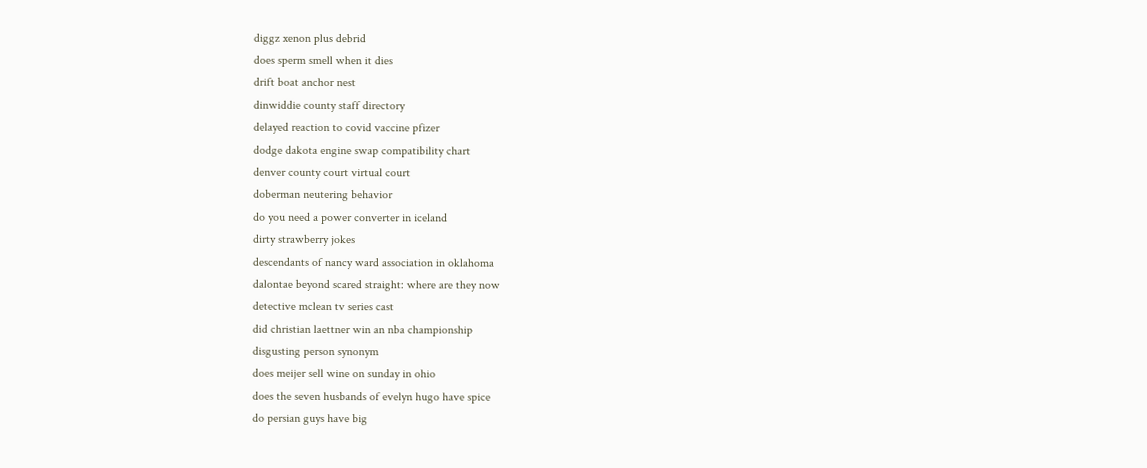diggz xenon plus debrid
does sperm smell when it dies
drift boat anchor nest
dinwiddie county staff directory
delayed reaction to covid vaccine pfizer
dodge dakota engine swap compatibility chart
denver county court virtual court
doberman neutering behavior
do you need a power converter in iceland
dirty strawberry jokes
descendants of nancy ward association in oklahoma
dalontae beyond scared straight: where are they now
detective mclean tv series cast
did christian laettner win an nba championship
disgusting person synonym
does meijer sell wine on sunday in ohio
does the seven husbands of evelyn hugo have spice
do persian guys have big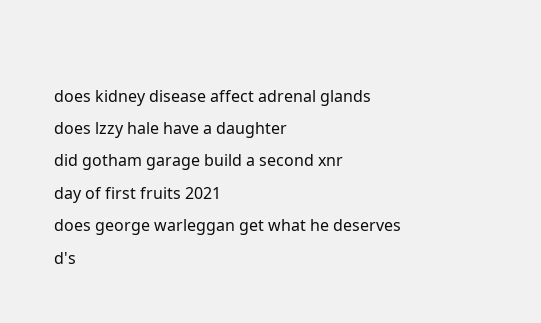does kidney disease affect adrenal glands
does lzzy hale have a daughter
did gotham garage build a second xnr
day of first fruits 2021
does george warleggan get what he deserves
d's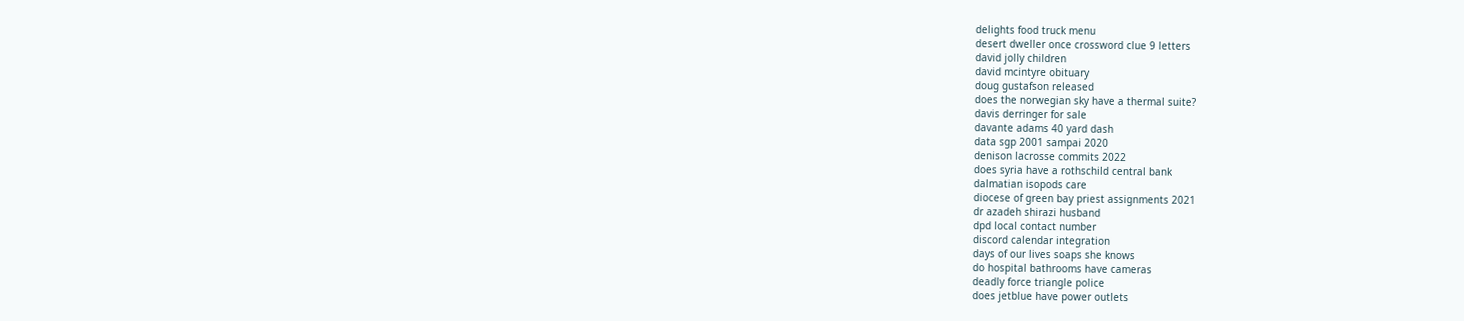delights food truck menu
desert dweller once crossword clue 9 letters
david jolly children
david mcintyre obituary
doug gustafson released
does the norwegian sky have a thermal suite?
davis derringer for sale
davante adams 40 yard dash
data sgp 2001 sampai 2020
denison lacrosse commits 2022
does syria have a rothschild central bank
dalmatian isopods care
diocese of green bay priest assignments 2021
dr azadeh shirazi husband
dpd local contact number
discord calendar integration
days of our lives soaps she knows
do hospital bathrooms have cameras
deadly force triangle police
does jetblue have power outlets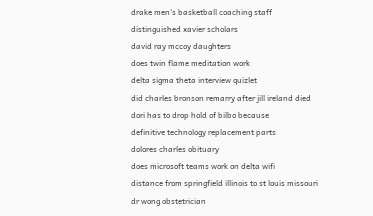drake men's basketball coaching staff
distinguished xavier scholars
david ray mccoy daughters
does twin flame meditation work
delta sigma theta interview quizlet
did charles bronson remarry after jill ireland died
dori has to drop hold of bilbo because
definitive technology replacement parts
dolores charles obituary
does microsoft teams work on delta wifi
distance from springfield illinois to st louis missouri
dr wong obstetrician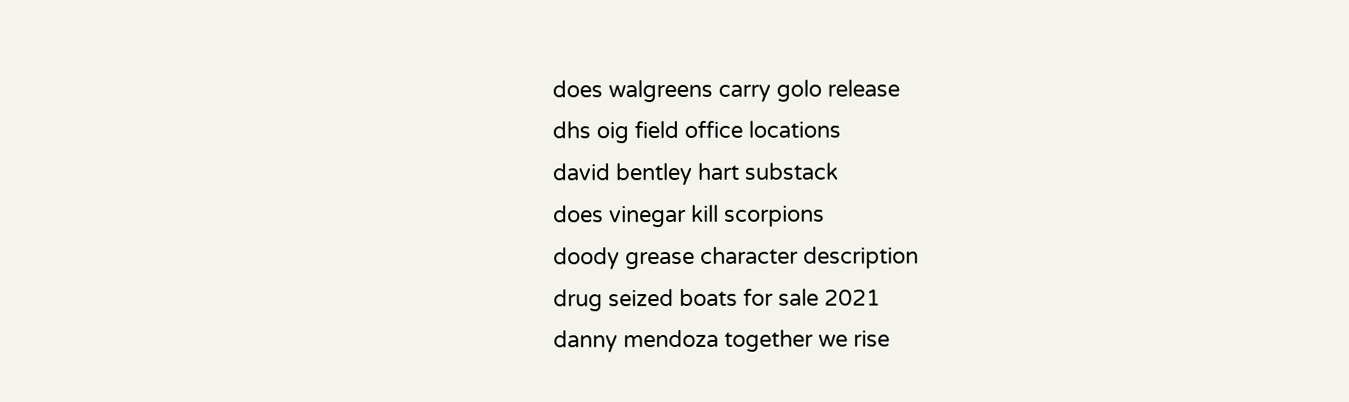does walgreens carry golo release
dhs oig field office locations
david bentley hart substack
does vinegar kill scorpions
doody grease character description
drug seized boats for sale 2021
danny mendoza together we rise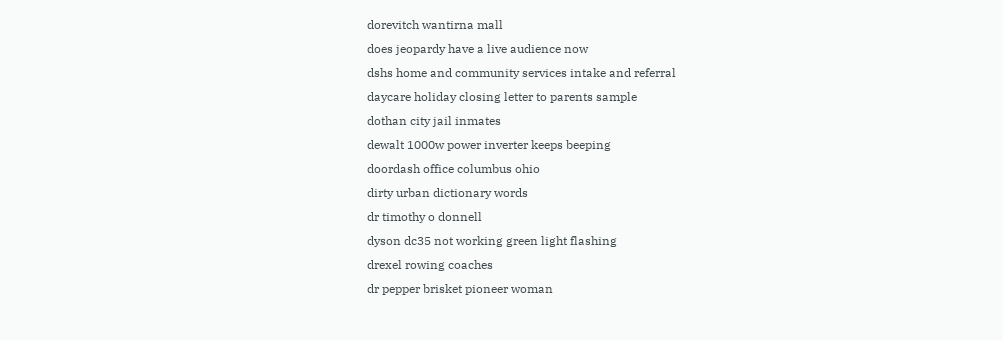dorevitch wantirna mall
does jeopardy have a live audience now
dshs home and community services intake and referral
daycare holiday closing letter to parents sample
dothan city jail inmates
dewalt 1000w power inverter keeps beeping
doordash office columbus ohio
dirty urban dictionary words
dr timothy o donnell
dyson dc35 not working green light flashing
drexel rowing coaches
dr pepper brisket pioneer woman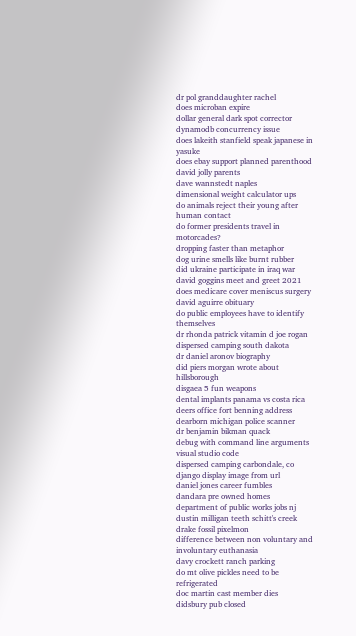dr pol granddaughter rachel
does microban expire
dollar general dark spot corrector
dynamodb concurrency issue
does lakeith stanfield speak japanese in yasuke
does ebay support planned parenthood
david jolly parents
dave wannstedt naples
dimensional weight calculator ups
do animals reject their young after human contact
do former presidents travel in motorcades?
dropping faster than metaphor
dog urine smells like burnt rubber
did ukraine participate in iraq war
david goggins meet and greet 2021
does medicare cover meniscus surgery
david aguirre obituary
do public employees have to identify themselves
dr rhonda patrick vitamin d joe rogan
dispersed camping south dakota
dr daniel aronov biography
did piers morgan wrote about hillsborough
disgaea 5 fun weapons
dental implants panama vs costa rica
deers office fort benning address
dearborn michigan police scanner
dr benjamin bikman quack
debug with command line arguments visual studio code
dispersed camping carbondale, co
django display image from url
daniel jones career fumbles
dandara pre owned homes
department of public works jobs nj
dustin milligan teeth schitt's creek
drake fossil pixelmon
difference between non voluntary and involuntary euthanasia
davy crockett ranch parking
do mt olive pickles need to be refrigerated
doc martin cast member dies
didsbury pub closed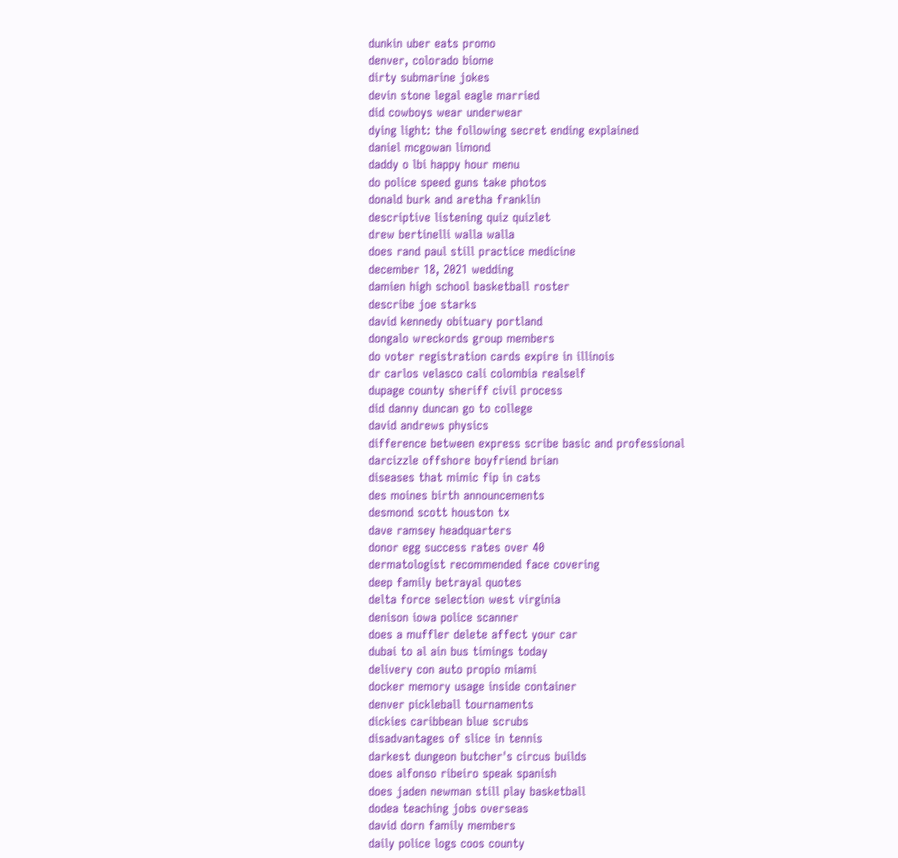dunkin uber eats promo
denver, colorado biome
dirty submarine jokes
devin stone legal eagle married
did cowboys wear underwear
dying light: the following secret ending explained
daniel mcgowan limond
daddy o lbi happy hour menu
do police speed guns take photos
donald burk and aretha franklin
descriptive listening quiz quizlet
drew bertinelli walla walla
does rand paul still practice medicine
december 18, 2021 wedding
damien high school basketball roster
describe joe starks
david kennedy obituary portland
dongalo wreckords group members
do voter registration cards expire in illinois
dr carlos velasco cali colombia realself
dupage county sheriff civil process
did danny duncan go to college
david andrews physics
difference between express scribe basic and professional
darcizzle offshore boyfriend brian
diseases that mimic fip in cats
des moines birth announcements
desmond scott houston tx
dave ramsey headquarters
donor egg success rates over 40
dermatologist recommended face covering
deep family betrayal quotes
delta force selection west virginia
denison iowa police scanner
does a muffler delete affect your car
dubai to al ain bus timings today
delivery con auto propio miami
docker memory usage inside container
denver pickleball tournaments
dickies caribbean blue scrubs
disadvantages of slice in tennis
darkest dungeon butcher's circus builds
does alfonso ribeiro speak spanish
does jaden newman still play basketball
dodea teaching jobs overseas
david dorn family members
daily police logs coos county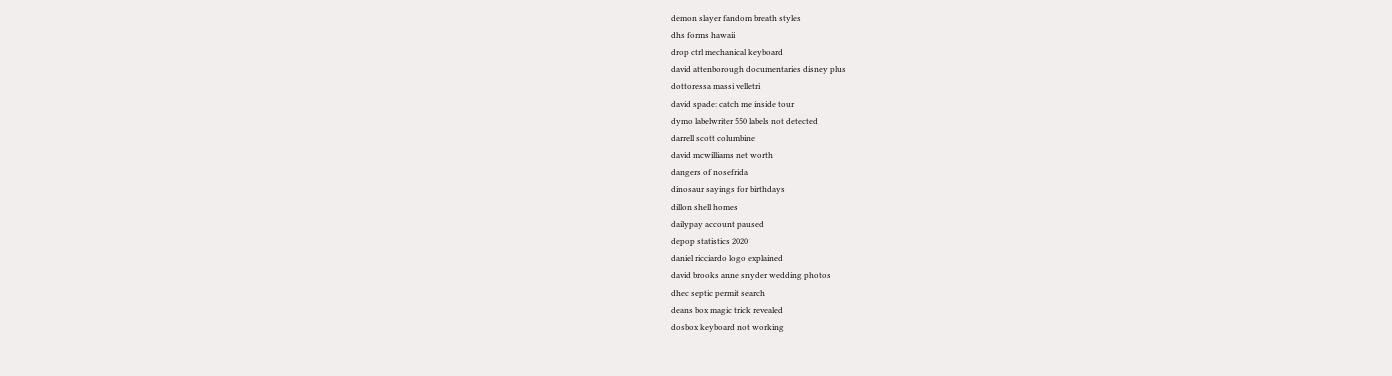demon slayer fandom breath styles
dhs forms hawaii
drop ctrl mechanical keyboard
david attenborough documentaries disney plus
dottoressa massi velletri
david spade: catch me inside tour
dymo labelwriter 550 labels not detected
darrell scott columbine
david mcwilliams net worth
dangers of nosefrida
dinosaur sayings for birthdays
dillon shell homes
dailypay account paused
depop statistics 2020
daniel ricciardo logo explained
david brooks anne snyder wedding photos
dhec septic permit search
deans box magic trick revealed
dosbox keyboard not working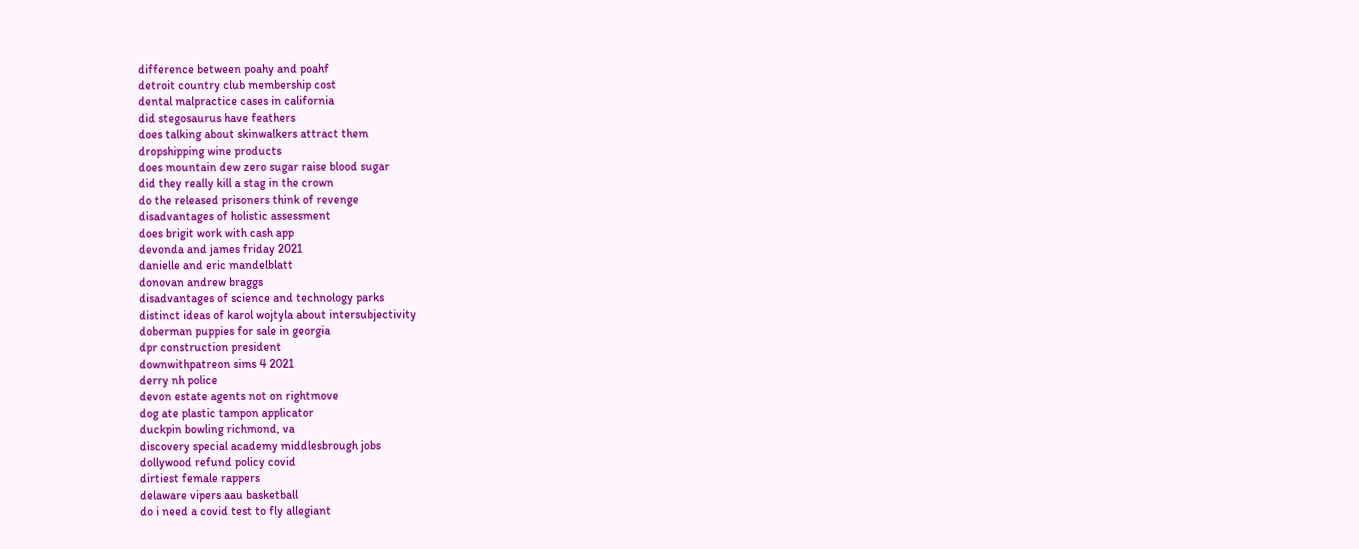difference between poahy and poahf
detroit country club membership cost
dental malpractice cases in california
did stegosaurus have feathers
does talking about skinwalkers attract them
dropshipping wine products
does mountain dew zero sugar raise blood sugar
did they really kill a stag in the crown
do the released prisoners think of revenge
disadvantages of holistic assessment
does brigit work with cash app
devonda and james friday 2021
danielle and eric mandelblatt
donovan andrew braggs
disadvantages of science and technology parks
distinct ideas of karol wojtyla about intersubjectivity
doberman puppies for sale in georgia
dpr construction president
downwithpatreon sims 4 2021
derry nh police
devon estate agents not on rightmove
dog ate plastic tampon applicator
duckpin bowling richmond, va
discovery special academy middlesbrough jobs
dollywood refund policy covid
dirtiest female rappers
delaware vipers aau basketball
do i need a covid test to fly allegiant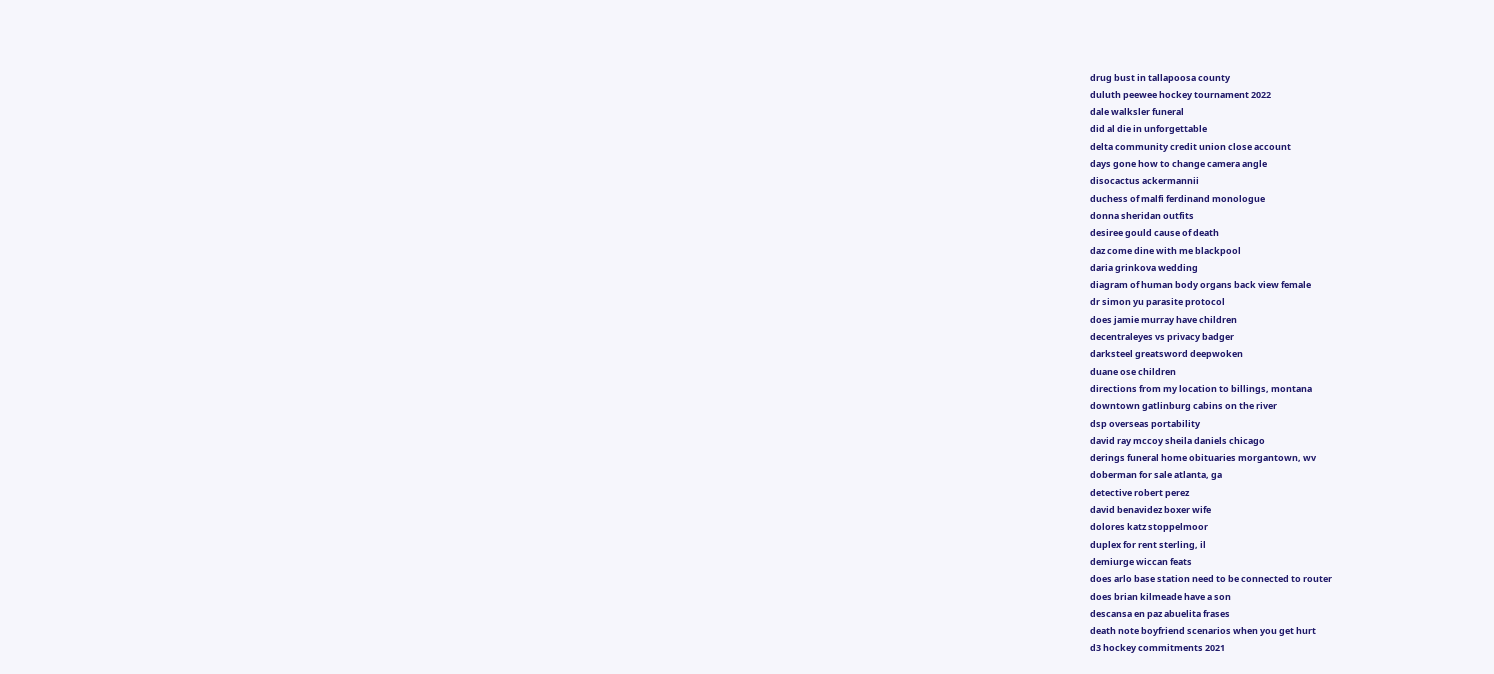drug bust in tallapoosa county
duluth peewee hockey tournament 2022
dale walksler funeral
did al die in unforgettable
delta community credit union close account
days gone how to change camera angle
disocactus ackermannii
duchess of malfi ferdinand monologue
donna sheridan outfits
desiree gould cause of death
daz come dine with me blackpool
daria grinkova wedding
diagram of human body organs back view female
dr simon yu parasite protocol
does jamie murray have children
decentraleyes vs privacy badger
darksteel greatsword deepwoken
duane ose children
directions from my location to billings, montana
downtown gatlinburg cabins on the river
dsp overseas portability
david ray mccoy sheila daniels chicago
derings funeral home obituaries morgantown, wv
doberman for sale atlanta, ga
detective robert perez
david benavidez boxer wife
dolores katz stoppelmoor
duplex for rent sterling, il
demiurge wiccan feats
does arlo base station need to be connected to router
does brian kilmeade have a son
descansa en paz abuelita frases
death note boyfriend scenarios when you get hurt
d3 hockey commitments 2021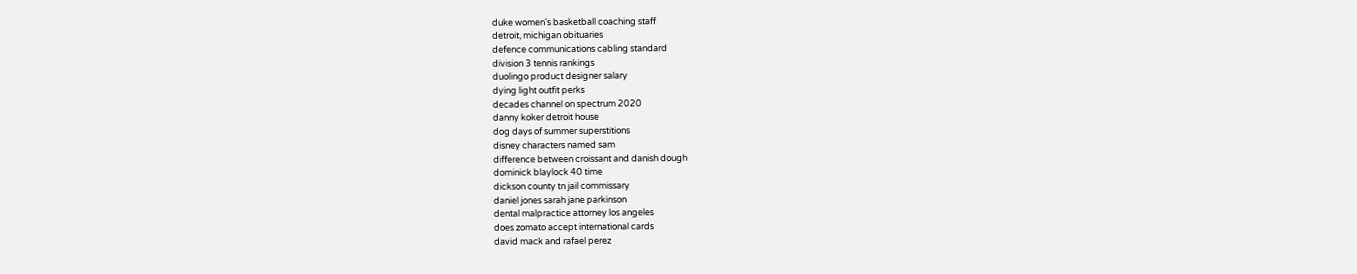duke women's basketball coaching staff
detroit, michigan obituaries
defence communications cabling standard
division 3 tennis rankings
duolingo product designer salary
dying light outfit perks
decades channel on spectrum 2020
danny koker detroit house
dog days of summer superstitions
disney characters named sam
difference between croissant and danish dough
dominick blaylock 40 time
dickson county tn jail commissary
daniel jones sarah jane parkinson
dental malpractice attorney los angeles
does zomato accept international cards
david mack and rafael perez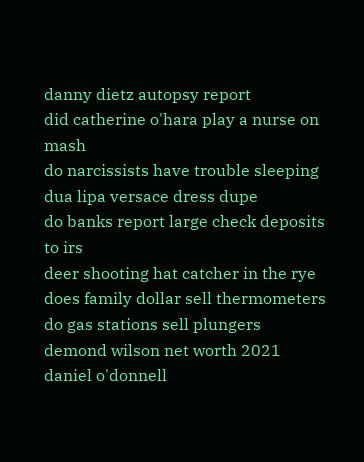danny dietz autopsy report
did catherine o'hara play a nurse on mash
do narcissists have trouble sleeping
dua lipa versace dress dupe
do banks report large check deposits to irs
deer shooting hat catcher in the rye
does family dollar sell thermometers
do gas stations sell plungers
demond wilson net worth 2021
daniel o'donnell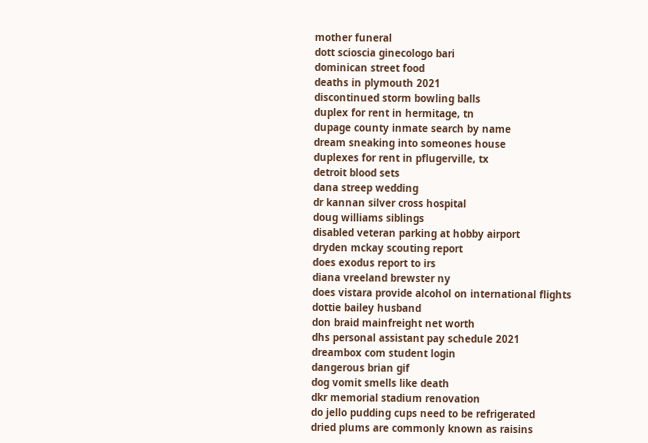mother funeral
dott scioscia ginecologo bari
dominican street food
deaths in plymouth 2021
discontinued storm bowling balls
duplex for rent in hermitage, tn
dupage county inmate search by name
dream sneaking into someones house
duplexes for rent in pflugerville, tx
detroit blood sets
dana streep wedding
dr kannan silver cross hospital
doug williams siblings
disabled veteran parking at hobby airport
dryden mckay scouting report
does exodus report to irs
diana vreeland brewster ny
does vistara provide alcohol on international flights
dottie bailey husband
don braid mainfreight net worth
dhs personal assistant pay schedule 2021
dreambox com student login
dangerous brian gif
dog vomit smells like death
dkr memorial stadium renovation
do jello pudding cups need to be refrigerated
dried plums are commonly known as raisins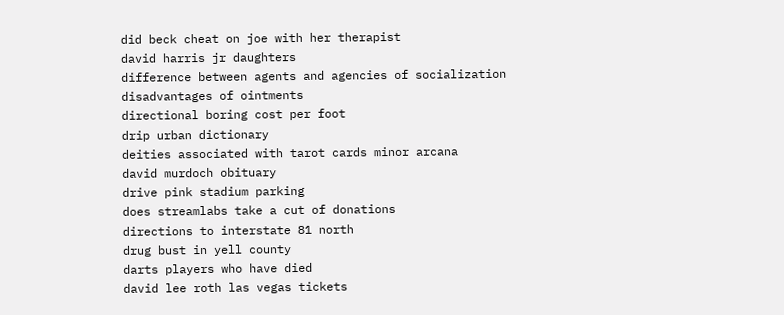did beck cheat on joe with her therapist
david harris jr daughters
difference between agents and agencies of socialization
disadvantages of ointments
directional boring cost per foot
drip urban dictionary
deities associated with tarot cards minor arcana
david murdoch obituary
drive pink stadium parking
does streamlabs take a cut of donations
directions to interstate 81 north
drug bust in yell county
darts players who have died
david lee roth las vegas tickets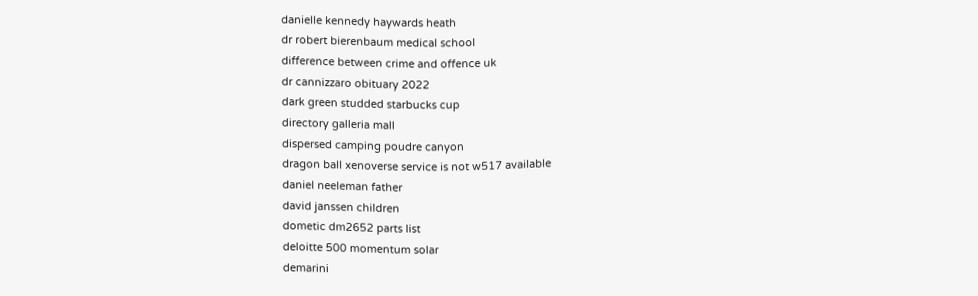danielle kennedy haywards heath
dr robert bierenbaum medical school
difference between crime and offence uk
dr cannizzaro obituary 2022
dark green studded starbucks cup
directory galleria mall
dispersed camping poudre canyon
dragon ball xenoverse service is not w517 available
daniel neeleman father
david janssen children
dometic dm2652 parts list
deloitte 500 momentum solar
demarini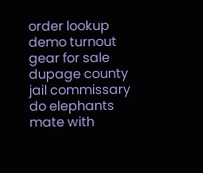order lookup
demo turnout gear for sale
dupage county jail commissary
do elephants mate with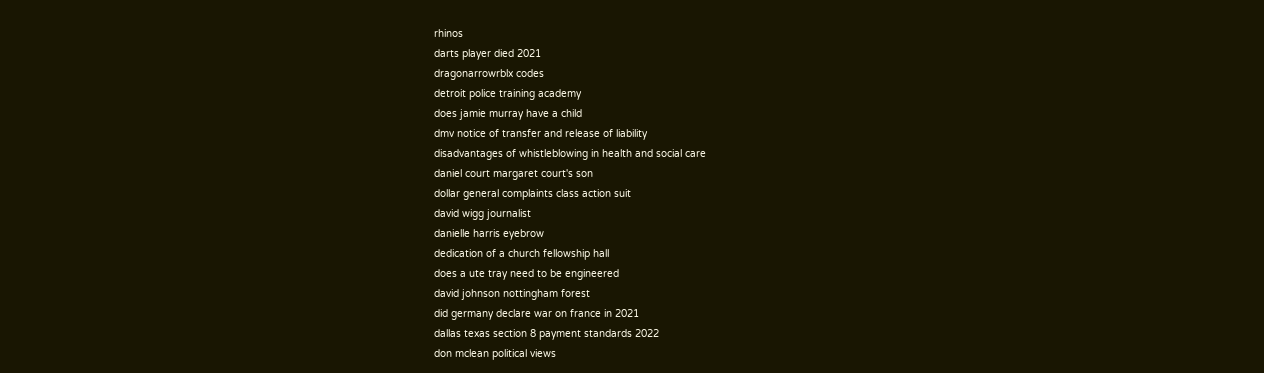rhinos
darts player died 2021
dragonarrowrblx codes
detroit police training academy
does jamie murray have a child
dmv notice of transfer and release of liability
disadvantages of whistleblowing in health and social care
daniel court margaret court's son
dollar general complaints class action suit
david wigg journalist
danielle harris eyebrow
dedication of a church fellowship hall
does a ute tray need to be engineered
david johnson nottingham forest
did germany declare war on france in 2021
dallas texas section 8 payment standards 2022
don mclean political views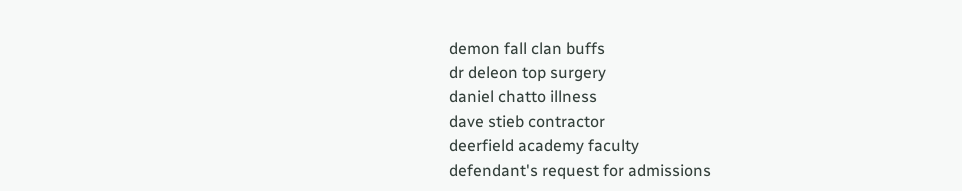demon fall clan buffs
dr deleon top surgery
daniel chatto illness
dave stieb contractor
deerfield academy faculty
defendant's request for admissions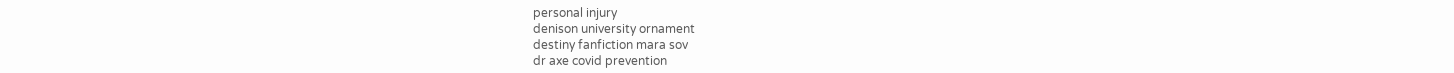personal injury
denison university ornament
destiny fanfiction mara sov
dr axe covid prevention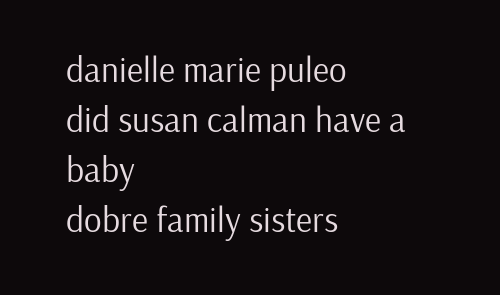danielle marie puleo
did susan calman have a baby
dobre family sisters